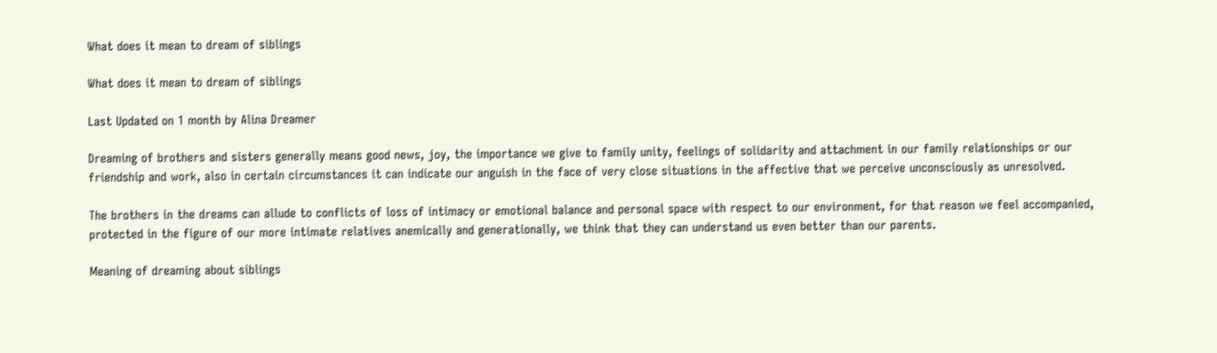What does it mean to dream of siblings

What does it mean to dream of siblings

Last Updated on 1 month by Alina Dreamer

Dreaming of brothers and sisters generally means good news, joy, the importance we give to family unity, feelings of solidarity and attachment in our family relationships or our friendship and work, also in certain circumstances it can indicate our anguish in the face of very close situations in the affective that we perceive unconsciously as unresolved.

The brothers in the dreams can allude to conflicts of loss of intimacy or emotional balance and personal space with respect to our environment, for that reason we feel accompanied, protected in the figure of our more intimate relatives anemically and generationally, we think that they can understand us even better than our parents.

Meaning of dreaming about siblings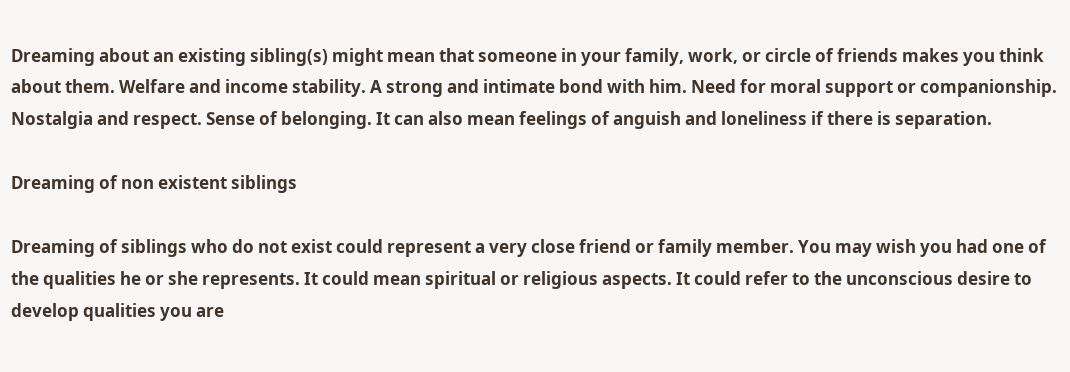Dreaming about an existing sibling(s) might mean that someone in your family, work, or circle of friends makes you think about them. Welfare and income stability. A strong and intimate bond with him. Need for moral support or companionship. Nostalgia and respect. Sense of belonging. It can also mean feelings of anguish and loneliness if there is separation.

Dreaming of non existent siblings

Dreaming of siblings who do not exist could represent a very close friend or family member. You may wish you had one of the qualities he or she represents. It could mean spiritual or religious aspects. It could refer to the unconscious desire to develop qualities you are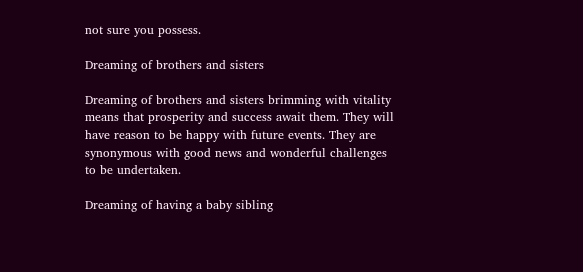not sure you possess.

Dreaming of brothers and sisters

Dreaming of brothers and sisters brimming with vitality means that prosperity and success await them. They will have reason to be happy with future events. They are synonymous with good news and wonderful challenges to be undertaken.

Dreaming of having a baby sibling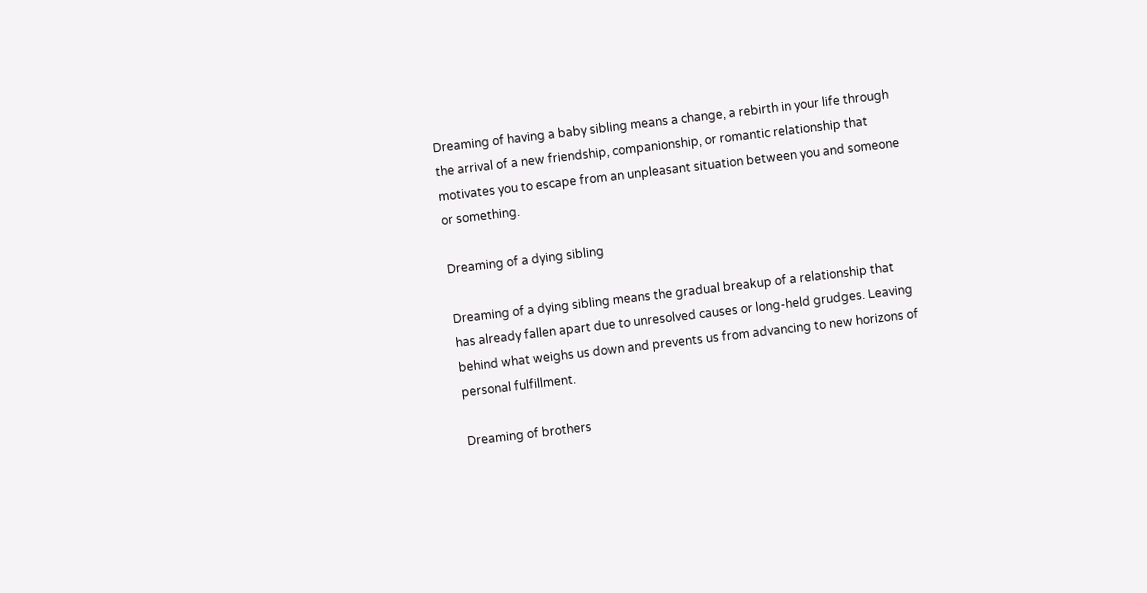Dreaming of having a baby sibling means a change, a rebirth in your life through the arrival of a new friendship, companionship, or romantic relationship that motivates you to escape from an unpleasant situation between you and someone or something.

Dreaming of a dying sibling

Dreaming of a dying sibling means the gradual breakup of a relationship that has already fallen apart due to unresolved causes or long-held grudges. Leaving behind what weighs us down and prevents us from advancing to new horizons of personal fulfillment.

Dreaming of brothers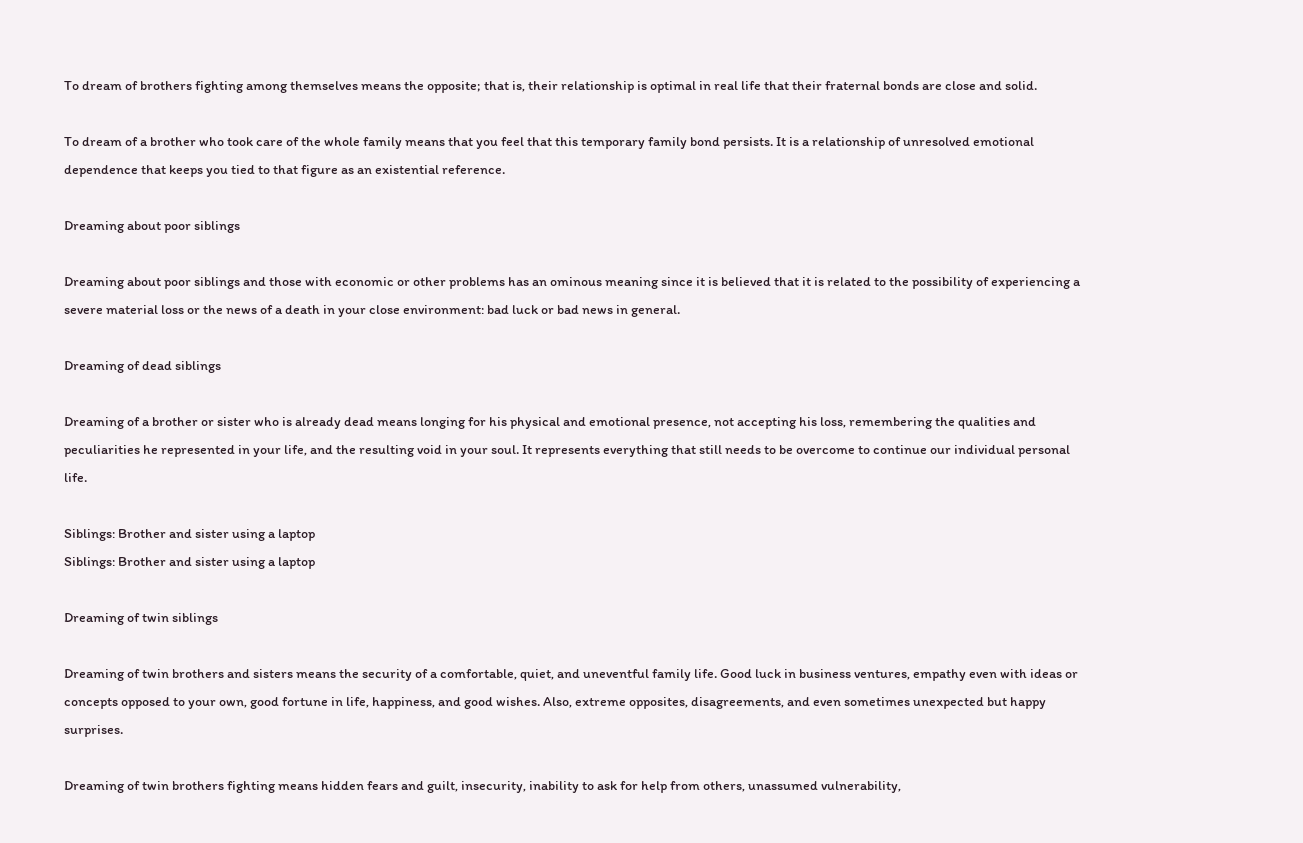To dream of brothers fighting among themselves means the opposite; that is, their relationship is optimal in real life that their fraternal bonds are close and solid.

To dream of a brother who took care of the whole family means that you feel that this temporary family bond persists. It is a relationship of unresolved emotional dependence that keeps you tied to that figure as an existential reference.

Dreaming about poor siblings

Dreaming about poor siblings and those with economic or other problems has an ominous meaning since it is believed that it is related to the possibility of experiencing a severe material loss or the news of a death in your close environment: bad luck or bad news in general.

Dreaming of dead siblings

Dreaming of a brother or sister who is already dead means longing for his physical and emotional presence, not accepting his loss, remembering the qualities and peculiarities he represented in your life, and the resulting void in your soul. It represents everything that still needs to be overcome to continue our individual personal life.

Siblings: Brother and sister using a laptop
Siblings: Brother and sister using a laptop

Dreaming of twin siblings

Dreaming of twin brothers and sisters means the security of a comfortable, quiet, and uneventful family life. Good luck in business ventures, empathy even with ideas or concepts opposed to your own, good fortune in life, happiness, and good wishes. Also, extreme opposites, disagreements, and even sometimes unexpected but happy surprises.

Dreaming of twin brothers fighting means hidden fears and guilt, insecurity, inability to ask for help from others, unassumed vulnerability,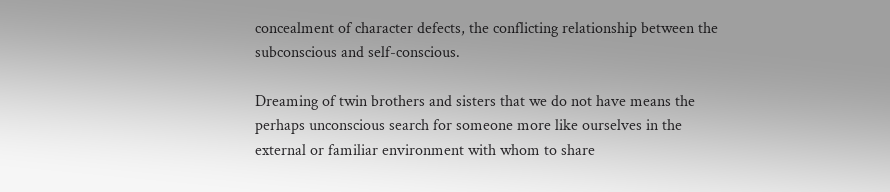concealment of character defects, the conflicting relationship between the subconscious and self-conscious.

Dreaming of twin brothers and sisters that we do not have means the perhaps unconscious search for someone more like ourselves in the external or familiar environment with whom to share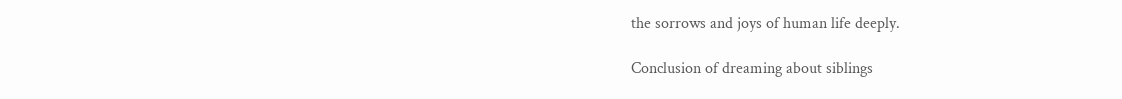the sorrows and joys of human life deeply.

Conclusion of dreaming about siblings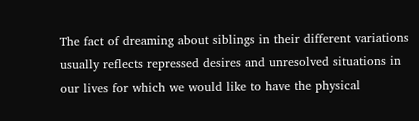The fact of dreaming about siblings in their different variations usually reflects repressed desires and unresolved situations in our lives for which we would like to have the physical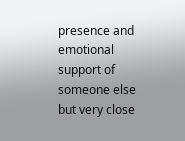presence and emotional support of someone else but very close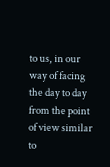to us, in our way of facing the day to day from the point of view similar to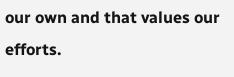our own and that values our efforts.